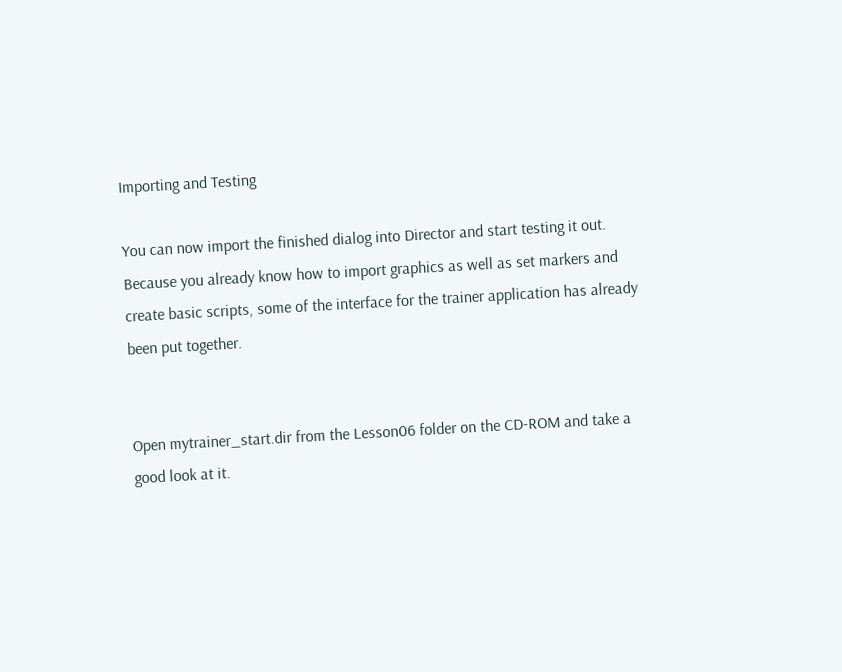Importing and Testing

You can now import the finished dialog into Director and start testing it out. Because you already know how to import graphics as well as set markers and create basic scripts, some of the interface for the trainer application has already been put together.


Open mytrainer_start.dir from the Lesson06 folder on the CD-ROM and take a good look at it.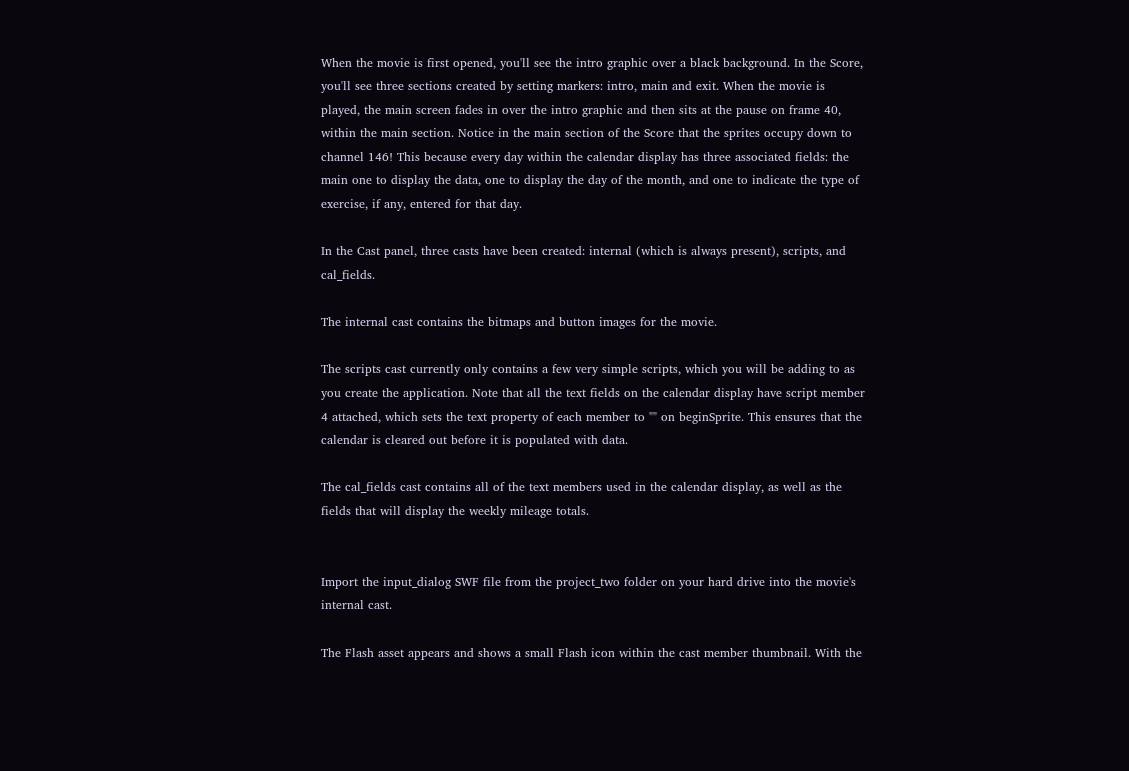When the movie is first opened, you'll see the intro graphic over a black background. In the Score, you'll see three sections created by setting markers: intro, main and exit. When the movie is played, the main screen fades in over the intro graphic and then sits at the pause on frame 40, within the main section. Notice in the main section of the Score that the sprites occupy down to channel 146! This because every day within the calendar display has three associated fields: the main one to display the data, one to display the day of the month, and one to indicate the type of exercise, if any, entered for that day.

In the Cast panel, three casts have been created: internal (which is always present), scripts, and cal_fields.

The internal cast contains the bitmaps and button images for the movie.

The scripts cast currently only contains a few very simple scripts, which you will be adding to as you create the application. Note that all the text fields on the calendar display have script member 4 attached, which sets the text property of each member to "" on beginSprite. This ensures that the calendar is cleared out before it is populated with data.

The cal_fields cast contains all of the text members used in the calendar display, as well as the fields that will display the weekly mileage totals.


Import the input_dialog SWF file from the project_two folder on your hard drive into the movie's internal cast.

The Flash asset appears and shows a small Flash icon within the cast member thumbnail. With the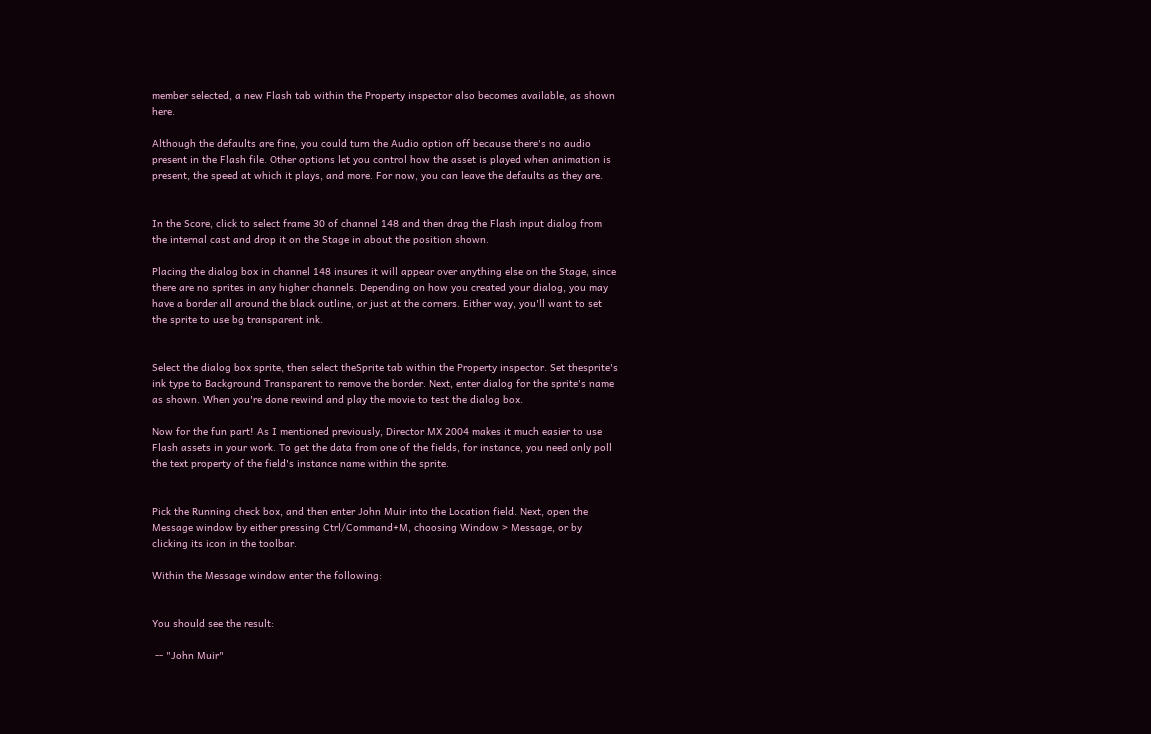member selected, a new Flash tab within the Property inspector also becomes available, as shown here.

Although the defaults are fine, you could turn the Audio option off because there's no audio present in the Flash file. Other options let you control how the asset is played when animation is present, the speed at which it plays, and more. For now, you can leave the defaults as they are.


In the Score, click to select frame 30 of channel 148 and then drag the Flash input dialog from the internal cast and drop it on the Stage in about the position shown.

Placing the dialog box in channel 148 insures it will appear over anything else on the Stage, since there are no sprites in any higher channels. Depending on how you created your dialog, you may have a border all around the black outline, or just at the corners. Either way, you'll want to set the sprite to use bg transparent ink.


Select the dialog box sprite, then select theSprite tab within the Property inspector. Set thesprite's ink type to Background Transparent to remove the border. Next, enter dialog for the sprite's name as shown. When you're done rewind and play the movie to test the dialog box.

Now for the fun part! As I mentioned previously, Director MX 2004 makes it much easier to use Flash assets in your work. To get the data from one of the fields, for instance, you need only poll the text property of the field's instance name within the sprite.


Pick the Running check box, and then enter John Muir into the Location field. Next, open the Message window by either pressing Ctrl/Command+M, choosing Window > Message, or by clicking its icon in the toolbar.

Within the Message window enter the following:


You should see the result:

 -- "John Muir"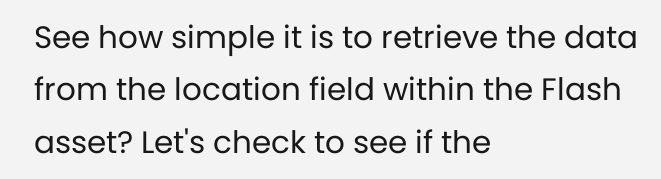See how simple it is to retrieve the data from the location field within the Flash asset? Let's check to see if the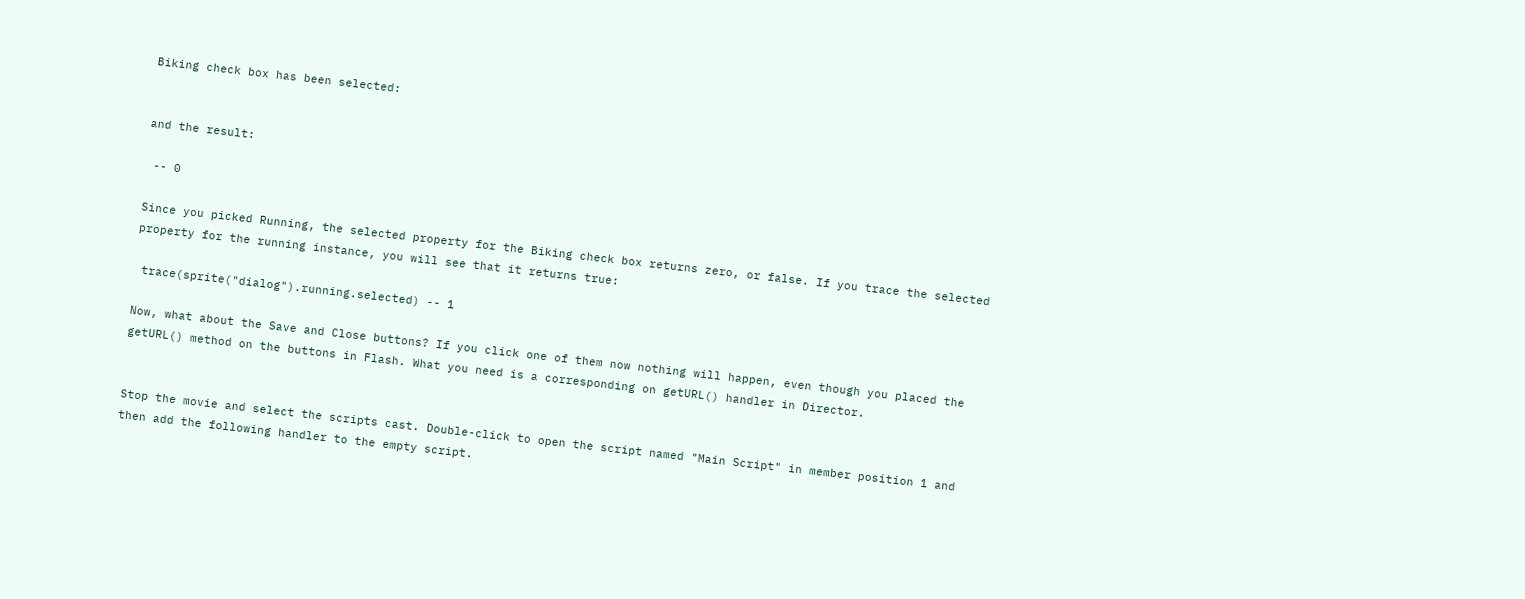Biking check box has been selected:


and the result:

 -- 0

Since you picked Running, the selected property for the Biking check box returns zero, or false. If you trace the selected property for the running instance, you will see that it returns true:

 trace(sprite("dialog").running.selected) -- 1

Now, what about the Save and Close buttons? If you click one of them now nothing will happen, even though you placed the getURL() method on the buttons in Flash. What you need is a corresponding on getURL() handler in Director.


Stop the movie and select the scripts cast. Double-click to open the script named "Main Script" in member position 1 and then add the following handler to the empty script.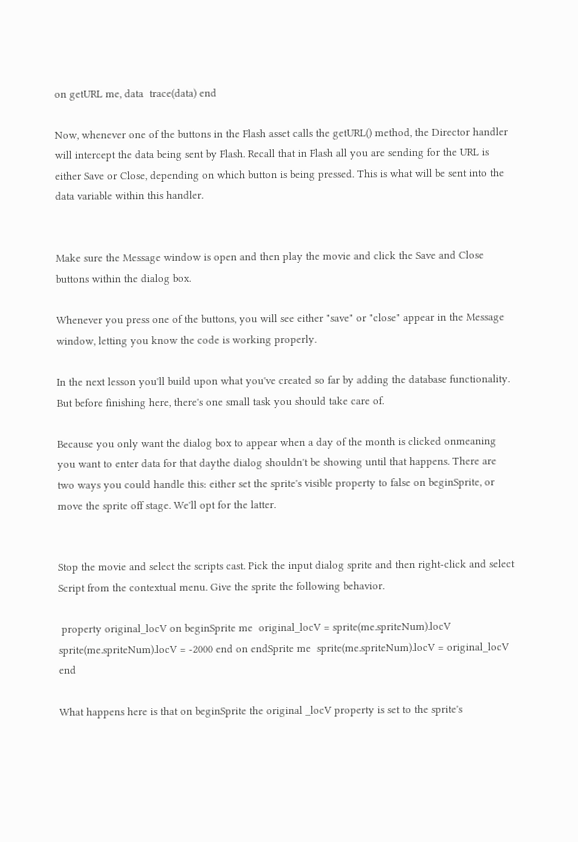on getURL me, data  trace(data) end

Now, whenever one of the buttons in the Flash asset calls the getURL() method, the Director handler will intercept the data being sent by Flash. Recall that in Flash all you are sending for the URL is either Save or Close, depending on which button is being pressed. This is what will be sent into the data variable within this handler.


Make sure the Message window is open and then play the movie and click the Save and Close buttons within the dialog box.

Whenever you press one of the buttons, you will see either "save" or "close" appear in the Message window, letting you know the code is working properly.

In the next lesson you'll build upon what you've created so far by adding the database functionality. But before finishing here, there's one small task you should take care of.

Because you only want the dialog box to appear when a day of the month is clicked onmeaning you want to enter data for that daythe dialog shouldn't be showing until that happens. There are two ways you could handle this: either set the sprite's visible property to false on beginSprite, or move the sprite off stage. We'll opt for the latter.


Stop the movie and select the scripts cast. Pick the input dialog sprite and then right-click and select Script from the contextual menu. Give the sprite the following behavior.

 property original_locV on beginSprite me  original_locV = sprite(me.spriteNum).locV  sprite(me.spriteNum).locV = -2000 end on endSprite me  sprite(me.spriteNum).locV = original_locV end

What happens here is that on beginSprite the original _locV property is set to the sprite's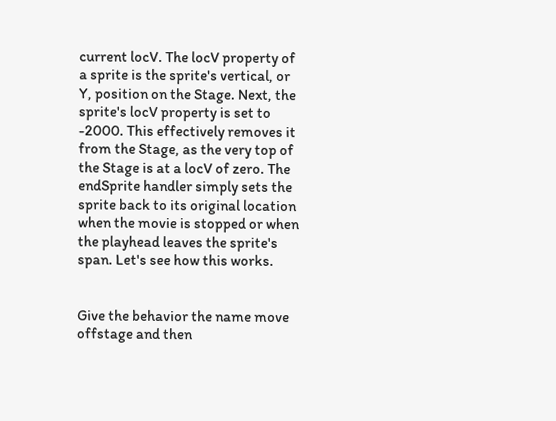current locV. The locV property of a sprite is the sprite's vertical, or Y, position on the Stage. Next, the sprite's locV property is set to -2000. This effectively removes it from the Stage, as the very top of the Stage is at a locV of zero. The endSprite handler simply sets the sprite back to its original location when the movie is stopped or when the playhead leaves the sprite's span. Let's see how this works.


Give the behavior the name move offstage and then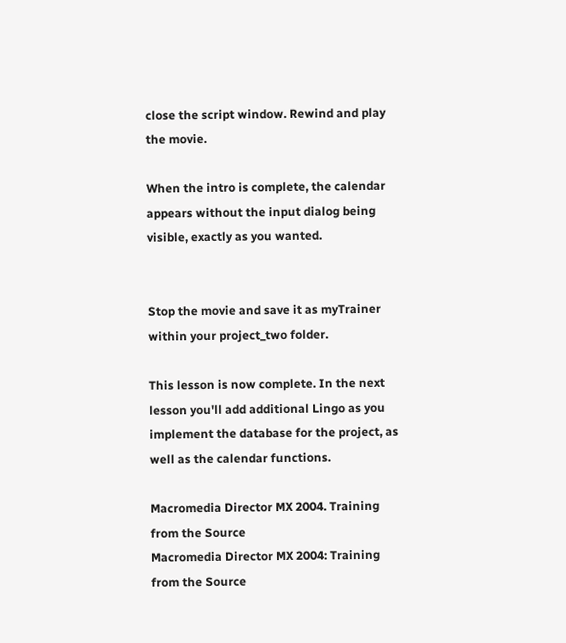close the script window. Rewind and play the movie.

When the intro is complete, the calendar appears without the input dialog being visible, exactly as you wanted.


Stop the movie and save it as myTrainer within your project_two folder.

This lesson is now complete. In the next lesson you'll add additional Lingo as you implement the database for the project, as well as the calendar functions.

Macromedia Director MX 2004. Training from the Source
Macromedia Director MX 2004: Training from the Source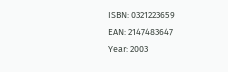ISBN: 0321223659
EAN: 2147483647
Year: 2003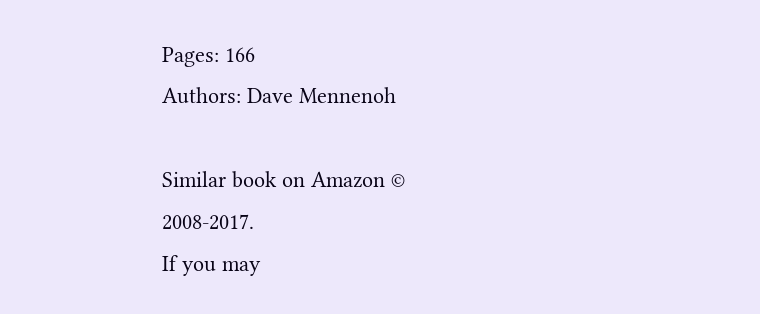Pages: 166
Authors: Dave Mennenoh

Similar book on Amazon © 2008-2017.
If you may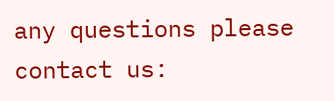any questions please contact us: